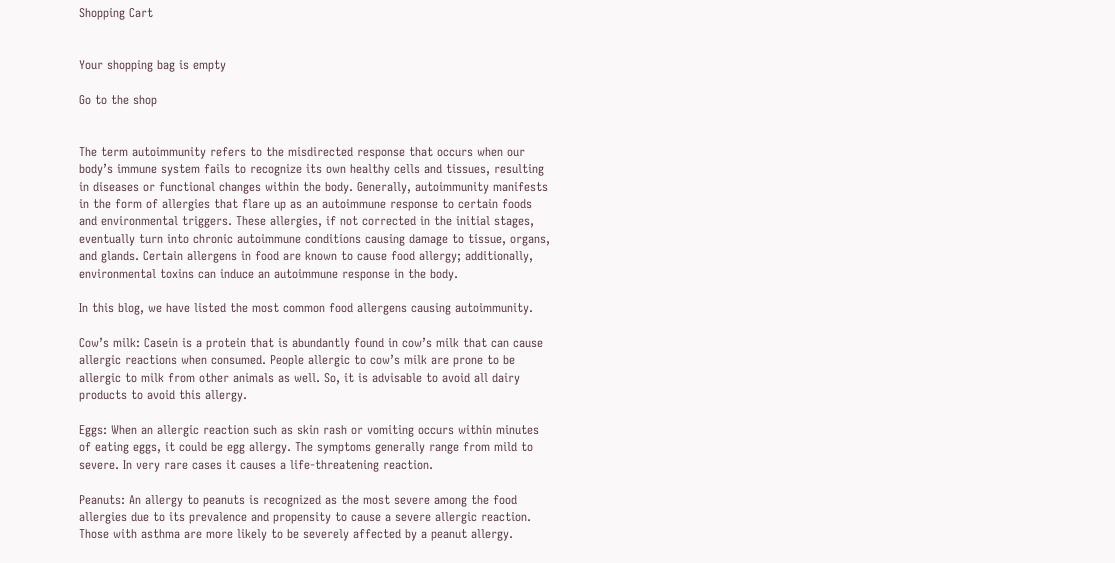Shopping Cart


Your shopping bag is empty

Go to the shop


The term autoimmunity refers to the misdirected response that occurs when our body’s immune system fails to recognize its own healthy cells and tissues, resulting in diseases or functional changes within the body. Generally, autoimmunity manifests in the form of allergies that flare up as an autoimmune response to certain foods and environmental triggers. These allergies, if not corrected in the initial stages, eventually turn into chronic autoimmune conditions causing damage to tissue, organs, and glands. Certain allergens in food are known to cause food allergy; additionally, environmental toxins can induce an autoimmune response in the body.

In this blog, we have listed the most common food allergens causing autoimmunity.

Cow’s milk: Casein is a protein that is abundantly found in cow’s milk that can cause allergic reactions when consumed. People allergic to cow’s milk are prone to be allergic to milk from other animals as well. So, it is advisable to avoid all dairy products to avoid this allergy.

Eggs: When an allergic reaction such as skin rash or vomiting occurs within minutes of eating eggs, it could be egg allergy. The symptoms generally range from mild to severe. In very rare cases it causes a life-threatening reaction.

Peanuts: An allergy to peanuts is recognized as the most severe among the food allergies due to its prevalence and propensity to cause a severe allergic reaction. Those with asthma are more likely to be severely affected by a peanut allergy.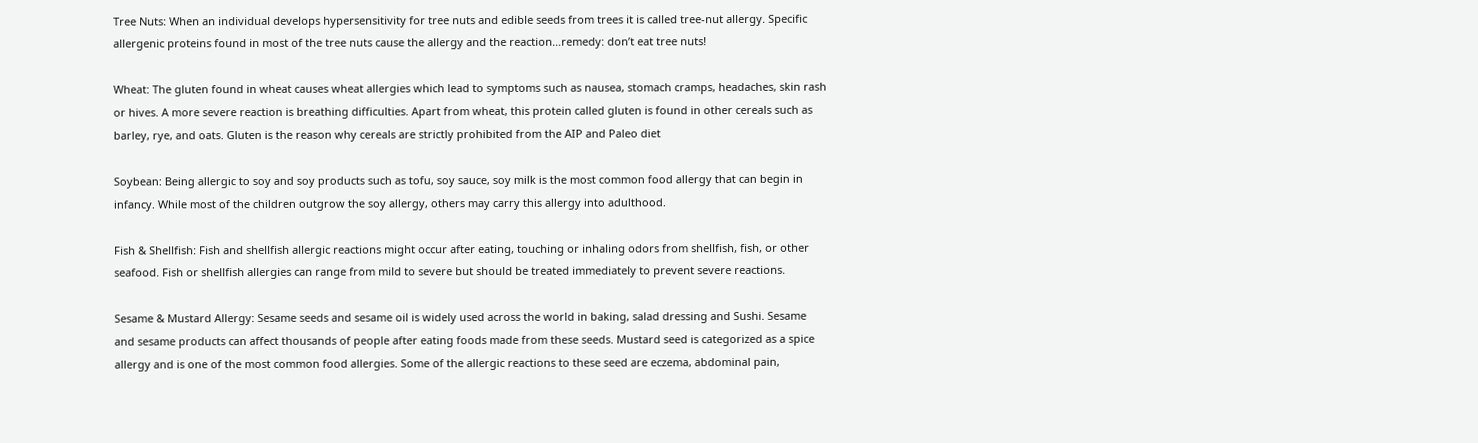Tree Nuts: When an individual develops hypersensitivity for tree nuts and edible seeds from trees it is called tree-nut allergy. Specific allergenic proteins found in most of the tree nuts cause the allergy and the reaction…remedy: don’t eat tree nuts!

Wheat: The gluten found in wheat causes wheat allergies which lead to symptoms such as nausea, stomach cramps, headaches, skin rash or hives. A more severe reaction is breathing difficulties. Apart from wheat, this protein called gluten is found in other cereals such as barley, rye, and oats. Gluten is the reason why cereals are strictly prohibited from the AIP and Paleo diet

Soybean: Being allergic to soy and soy products such as tofu, soy sauce, soy milk is the most common food allergy that can begin in infancy. While most of the children outgrow the soy allergy, others may carry this allergy into adulthood.

Fish & Shellfish: Fish and shellfish allergic reactions might occur after eating, touching or inhaling odors from shellfish, fish, or other seafood. Fish or shellfish allergies can range from mild to severe but should be treated immediately to prevent severe reactions.

Sesame & Mustard Allergy: Sesame seeds and sesame oil is widely used across the world in baking, salad dressing and Sushi. Sesame and sesame products can affect thousands of people after eating foods made from these seeds. Mustard seed is categorized as a spice allergy and is one of the most common food allergies. Some of the allergic reactions to these seed are eczema, abdominal pain,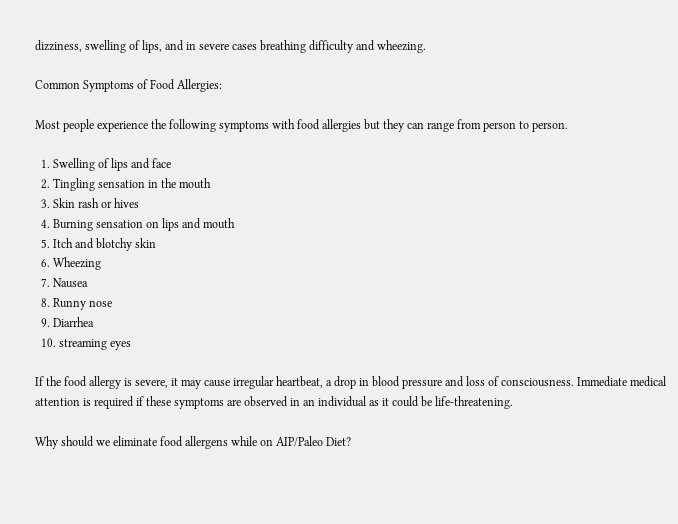dizziness, swelling of lips, and in severe cases breathing difficulty and wheezing.

Common Symptoms of Food Allergies:

Most people experience the following symptoms with food allergies but they can range from person to person.

  1. Swelling of lips and face
  2. Tingling sensation in the mouth
  3. Skin rash or hives
  4. Burning sensation on lips and mouth
  5. Itch and blotchy skin
  6. Wheezing
  7. Nausea
  8. Runny nose
  9. Diarrhea
  10. streaming eyes

If the food allergy is severe, it may cause irregular heartbeat, a drop in blood pressure and loss of consciousness. Immediate medical attention is required if these symptoms are observed in an individual as it could be life-threatening.

Why should we eliminate food allergens while on AIP/Paleo Diet?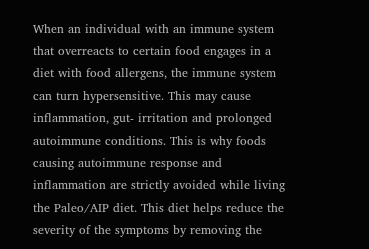When an individual with an immune system that overreacts to certain food engages in a diet with food allergens, the immune system can turn hypersensitive. This may cause inflammation, gut- irritation and prolonged autoimmune conditions. This is why foods causing autoimmune response and inflammation are strictly avoided while living the Paleo/AIP diet. This diet helps reduce the severity of the symptoms by removing the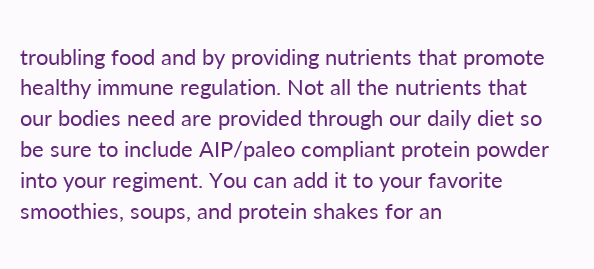troubling food and by providing nutrients that promote healthy immune regulation. Not all the nutrients that our bodies need are provided through our daily diet so be sure to include AIP/paleo compliant protein powder into your regiment. You can add it to your favorite smoothies, soups, and protein shakes for an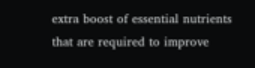extra boost of essential nutrients that are required to improve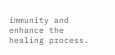immunity and enhance the healing process.